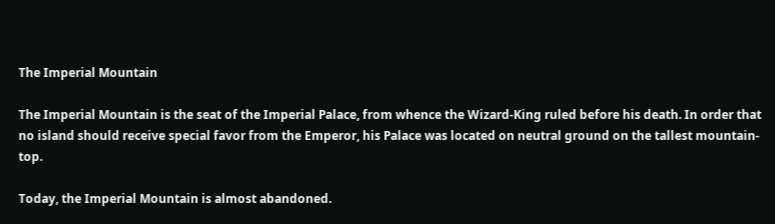The Imperial Mountain

The Imperial Mountain is the seat of the Imperial Palace, from whence the Wizard-King ruled before his death. In order that no island should receive special favor from the Emperor, his Palace was located on neutral ground on the tallest mountain-top.

Today, the Imperial Mountain is almost abandoned.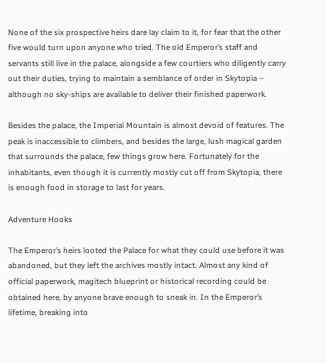None of the six prospective heirs dare lay claim to it, for fear that the other five would turn upon anyone who tried. The old Emperor’s staff and servants still live in the palace, alongside a few courtiers who diligently carry out their duties, trying to maintain a semblance of order in Skytopia – although no sky-ships are available to deliver their finished paperwork.

Besides the palace, the Imperial Mountain is almost devoid of features. The peak is inaccessible to climbers, and besides the large, lush magical garden that surrounds the palace, few things grow here. Fortunately for the inhabitants, even though it is currently mostly cut off from Skytopia, there is enough food in storage to last for years.

Adventure Hooks

The Emperor’s heirs looted the Palace for what they could use before it was abandoned, but they left the archives mostly intact. Almost any kind of official paperwork, magitech blueprint or historical recording could be obtained here, by anyone brave enough to sneak in. In the Emperor’s lifetime, breaking into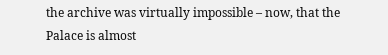the archive was virtually impossible – now, that the Palace is almost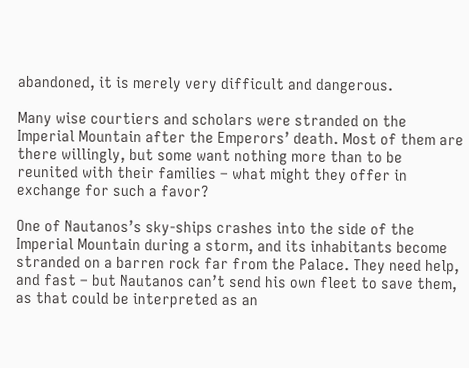abandoned, it is merely very difficult and dangerous.

Many wise courtiers and scholars were stranded on the Imperial Mountain after the Emperors’ death. Most of them are there willingly, but some want nothing more than to be reunited with their families – what might they offer in exchange for such a favor?

One of Nautanos’s sky-ships crashes into the side of the Imperial Mountain during a storm, and its inhabitants become stranded on a barren rock far from the Palace. They need help, and fast – but Nautanos can’t send his own fleet to save them, as that could be interpreted as an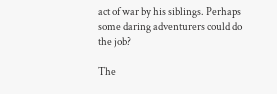act of war by his siblings. Perhaps some daring adventurers could do the job?

The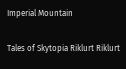Imperial Mountain

Tales of Skytopia Riklurt Riklurt